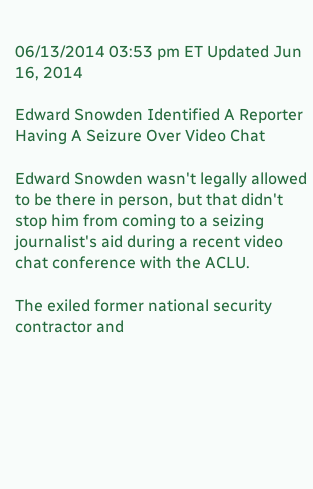06/13/2014 03:53 pm ET Updated Jun 16, 2014

Edward Snowden Identified A Reporter Having A Seizure Over Video Chat

Edward Snowden wasn't legally allowed to be there in person, but that didn't stop him from coming to a seizing journalist's aid during a recent video chat conference with the ACLU.

The exiled former national security contractor and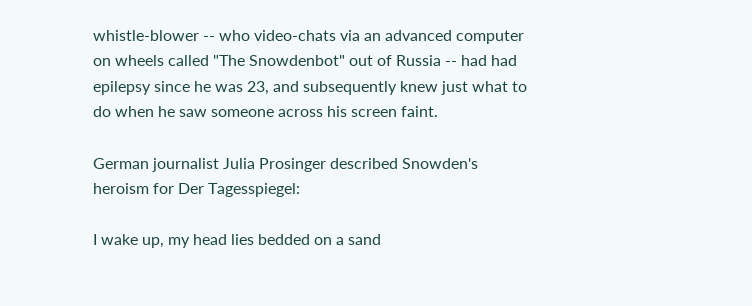whistle-blower -- who video-chats via an advanced computer on wheels called "The Snowdenbot" out of Russia -- had had epilepsy since he was 23, and subsequently knew just what to do when he saw someone across his screen faint.

German journalist Julia Prosinger described Snowden's heroism for Der Tagesspiegel:

I wake up, my head lies bedded on a sand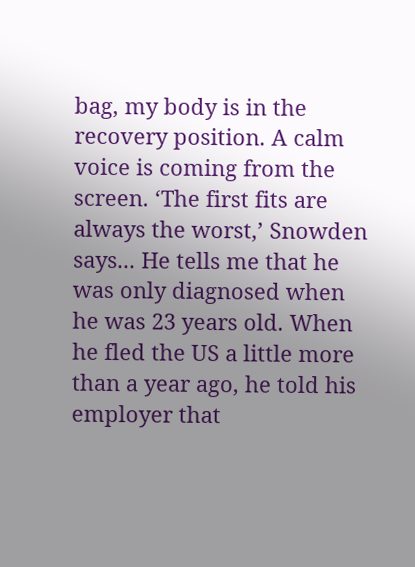bag, my body is in the recovery position. A calm voice is coming from the screen. ‘The first fits are always the worst,’ Snowden says... He tells me that he was only diagnosed when he was 23 years old. When he fled the US a little more than a year ago, he told his employer that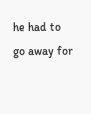he had to go away for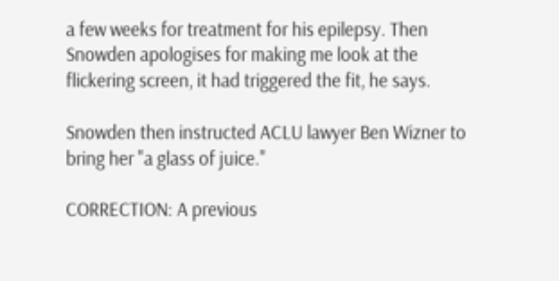a few weeks for treatment for his epilepsy. Then Snowden apologises for making me look at the flickering screen, it had triggered the fit, he says.

Snowden then instructed ACLU lawyer Ben Wizner to bring her "a glass of juice."

CORRECTION: A previous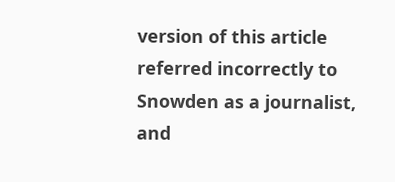version of this article referred incorrectly to Snowden as a journalist, and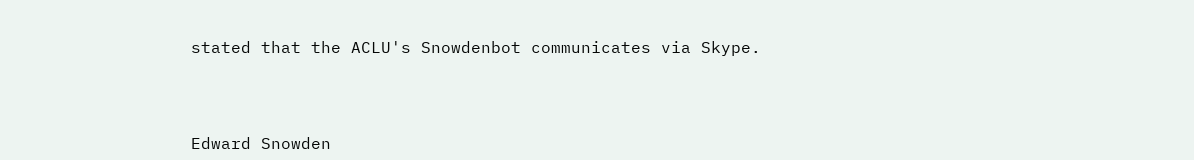stated that the ACLU's Snowdenbot communicates via Skype.



Edward Snowden